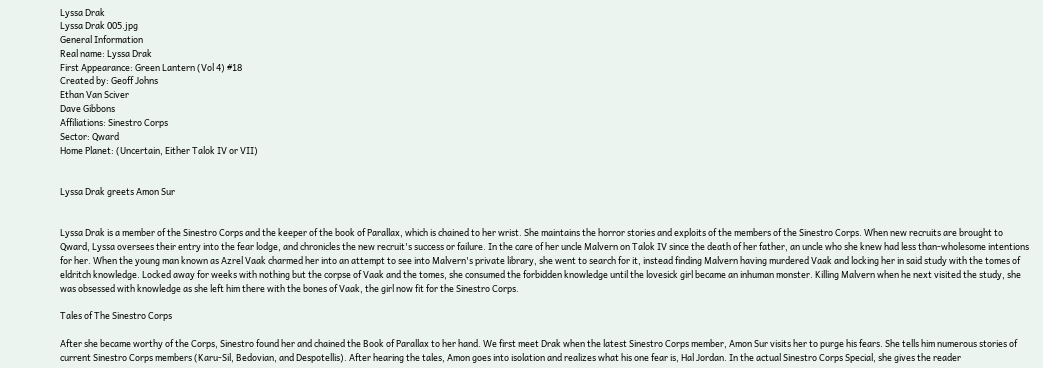Lyssa Drak
Lyssa Drak 005.jpg
General Information
Real name: Lyssa Drak
First Appearance: Green Lantern (Vol 4) #18
Created by: Geoff Johns
Ethan Van Sciver
Dave Gibbons
Affiliations: Sinestro Corps
Sector: Qward
Home Planet: (Uncertain, Either Talok IV or VII)


Lyssa Drak greets Amon Sur


Lyssa Drak is a member of the Sinestro Corps and the keeper of the book of Parallax, which is chained to her wrist. She maintains the horror stories and exploits of the members of the Sinestro Corps. When new recruits are brought to Qward, Lyssa oversees their entry into the fear lodge, and chronicles the new recruit's success or failure. In the care of her uncle Malvern on Talok IV since the death of her father, an uncle who she knew had less than-wholesome intentions for her. When the young man known as Azrel Vaak charmed her into an attempt to see into Malvern's private library, she went to search for it, instead finding Malvern having murdered Vaak and locking her in said study with the tomes of eldritch knowledge. Locked away for weeks with nothing but the corpse of Vaak and the tomes, she consumed the forbidden knowledge until the lovesick girl became an inhuman monster. Killing Malvern when he next visited the study, she was obsessed with knowledge as she left him there with the bones of Vaak, the girl now fit for the Sinestro Corps.

Tales of The Sinestro Corps

After she became worthy of the Corps, Sinestro found her and chained the Book of Parallax to her hand. We first meet Drak when the latest Sinestro Corps member, Amon Sur visits her to purge his fears. She tells him numerous stories of current Sinestro Corps members (Karu-Sil, Bedovian, and Despotellis). After hearing the tales, Amon goes into isolation and realizes what his one fear is, Hal Jordan. In the actual Sinestro Corps Special, she gives the reader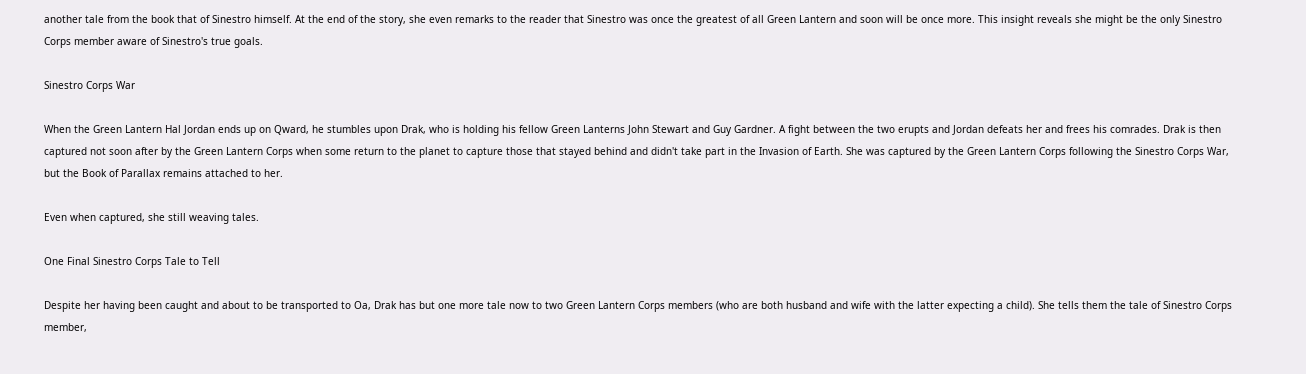another tale from the book that of Sinestro himself. At the end of the story, she even remarks to the reader that Sinestro was once the greatest of all Green Lantern and soon will be once more. This insight reveals she might be the only Sinestro Corps member aware of Sinestro's true goals.

Sinestro Corps War

When the Green Lantern Hal Jordan ends up on Qward, he stumbles upon Drak, who is holding his fellow Green Lanterns John Stewart and Guy Gardner. A fight between the two erupts and Jordan defeats her and frees his comrades. Drak is then captured not soon after by the Green Lantern Corps when some return to the planet to capture those that stayed behind and didn't take part in the Invasion of Earth. She was captured by the Green Lantern Corps following the Sinestro Corps War, but the Book of Parallax remains attached to her.

Even when captured, she still weaving tales.

One Final Sinestro Corps Tale to Tell

Despite her having been caught and about to be transported to Oa, Drak has but one more tale now to two Green Lantern Corps members (who are both husband and wife with the latter expecting a child). She tells them the tale of Sinestro Corps member,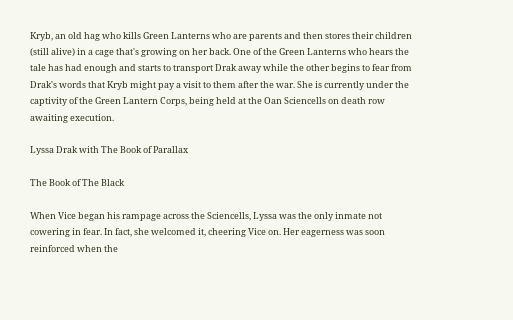Kryb, an old hag who kills Green Lanterns who are parents and then stores their children (still alive) in a cage that's growing on her back. One of the Green Lanterns who hears the tale has had enough and starts to transport Drak away while the other begins to fear from Drak's words that Kryb might pay a visit to them after the war. She is currently under the captivity of the Green Lantern Corps, being held at the Oan Sciencells on death row awaiting execution.

Lyssa Drak with The Book of Parallax

The Book of The Black

When Vice began his rampage across the Sciencells, Lyssa was the only inmate not cowering in fear. In fact, she welcomed it, cheering Vice on. Her eagerness was soon reinforced when the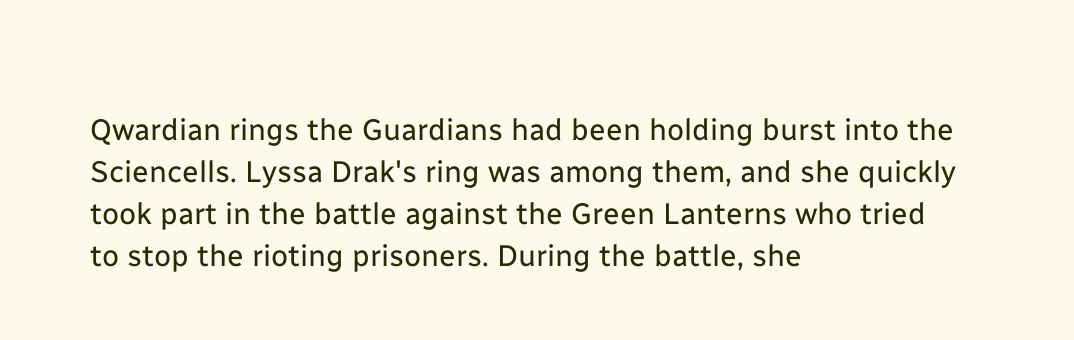Qwardian rings the Guardians had been holding burst into the Sciencells. Lyssa Drak's ring was among them, and she quickly took part in the battle against the Green Lanterns who tried to stop the rioting prisoners. During the battle, she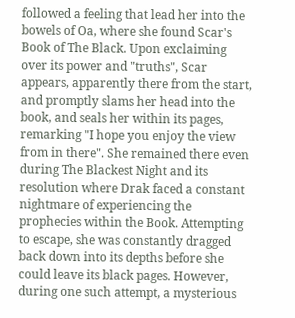followed a feeling that lead her into the bowels of Oa, where she found Scar's Book of The Black. Upon exclaiming over its power and "truths", Scar appears, apparently there from the start, and promptly slams her head into the book, and seals her within its pages, remarking "I hope you enjoy the view from in there". She remained there even during The Blackest Night and its resolution where Drak faced a constant nightmare of experiencing the prophecies within the Book. Attempting to escape, she was constantly dragged back down into its depths before she could leave its black pages. However, during one such attempt, a mysterious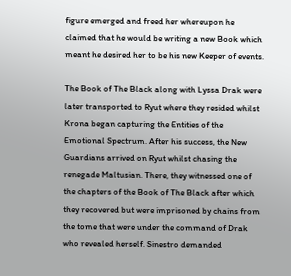figure emerged and freed her whereupon he claimed that he would be writing a new Book which meant he desired her to be his new Keeper of events.

The Book of The Black along with Lyssa Drak were later transported to Ryut where they resided whilst Krona began capturing the Entities of the Emotional Spectrum. After his success, the New Guardians arrived on Ryut whilst chasing the renegade Maltusian. There, they witnessed one of the chapters of the Book of The Black after which they recovered but were imprisoned by chains from the tome that were under the command of Drak who revealed herself. Sinestro demanded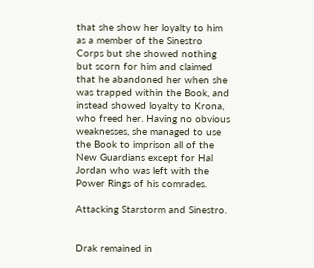that she show her loyalty to him as a member of the Sinestro Corps but she showed nothing but scorn for him and claimed that he abandoned her when she was trapped within the Book, and instead showed loyalty to Krona, who freed her. Having no obvious weaknesses, she managed to use the Book to imprison all of the New Guardians except for Hal Jordan who was left with the Power Rings of his comrades.

Attacking Starstorm and Sinestro.


Drak remained in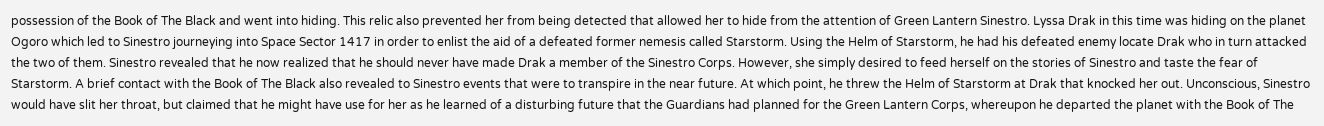possession of the Book of The Black and went into hiding. This relic also prevented her from being detected that allowed her to hide from the attention of Green Lantern Sinestro. Lyssa Drak in this time was hiding on the planet Ogoro which led to Sinestro journeying into Space Sector 1417 in order to enlist the aid of a defeated former nemesis called Starstorm. Using the Helm of Starstorm, he had his defeated enemy locate Drak who in turn attacked the two of them. Sinestro revealed that he now realized that he should never have made Drak a member of the Sinestro Corps. However, she simply desired to feed herself on the stories of Sinestro and taste the fear of Starstorm. A brief contact with the Book of The Black also revealed to Sinestro events that were to transpire in the near future. At which point, he threw the Helm of Starstorm at Drak that knocked her out. Unconscious, Sinestro would have slit her throat, but claimed that he might have use for her as he learned of a disturbing future that the Guardians had planned for the Green Lantern Corps, whereupon he departed the planet with the Book of The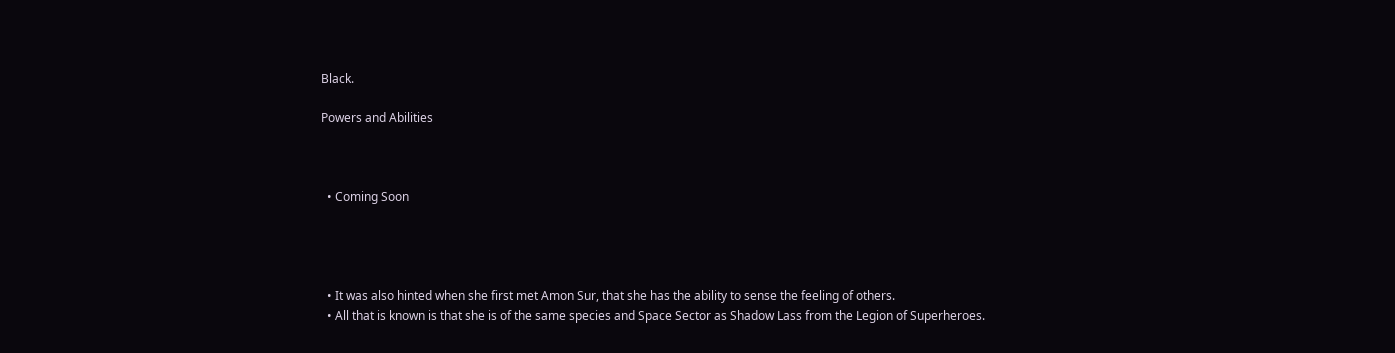Black.

Powers and Abilities



  • Coming Soon




  • It was also hinted when she first met Amon Sur, that she has the ability to sense the feeling of others.
  • All that is known is that she is of the same species and Space Sector as Shadow Lass from the Legion of Superheroes.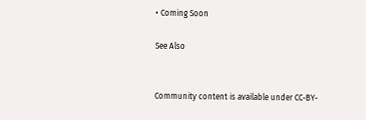• Coming Soon

See Also


Community content is available under CC-BY-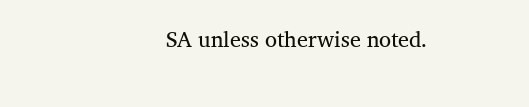SA unless otherwise noted.